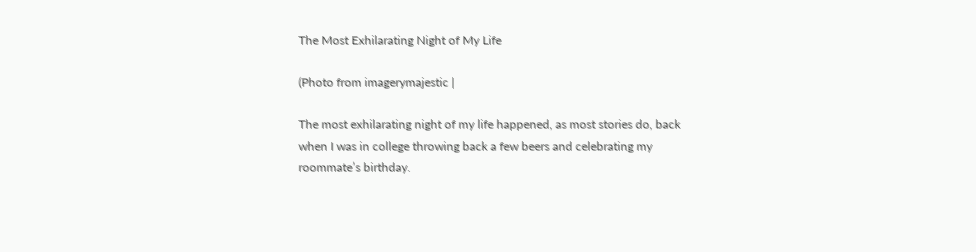The Most Exhilarating Night of My Life

(Photo from imagerymajestic |

The most exhilarating night of my life happened, as most stories do, back when I was in college throwing back a few beers and celebrating my roommate’s birthday.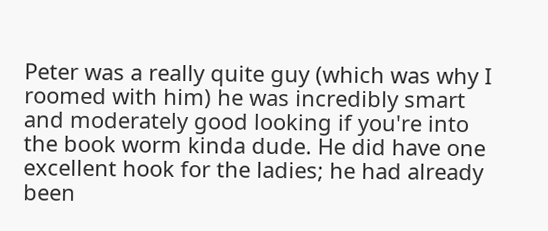Peter was a really quite guy (which was why I roomed with him) he was incredibly smart and moderately good looking if you're into the book worm kinda dude. He did have one excellent hook for the ladies; he had already been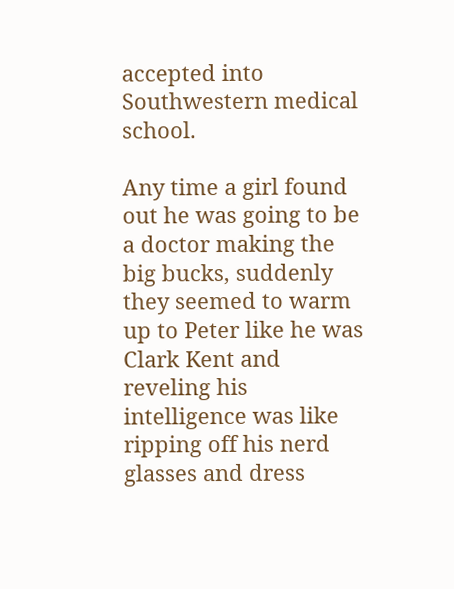accepted into Southwestern medical school.

Any time a girl found out he was going to be a doctor making the big bucks, suddenly they seemed to warm up to Peter like he was Clark Kent and reveling his intelligence was like ripping off his nerd glasses and dress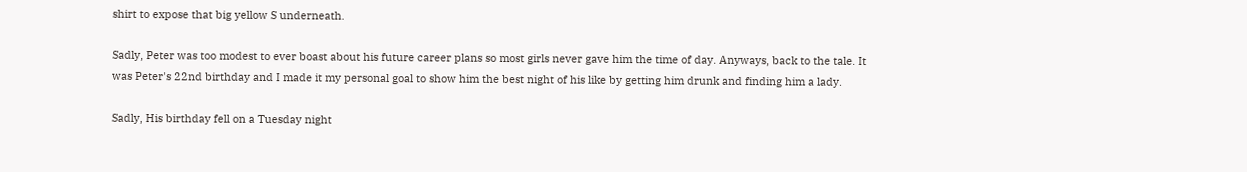shirt to expose that big yellow S underneath.

Sadly, Peter was too modest to ever boast about his future career plans so most girls never gave him the time of day. Anyways, back to the tale. It was Peter's 22nd birthday and I made it my personal goal to show him the best night of his like by getting him drunk and finding him a lady.

Sadly, His birthday fell on a Tuesday night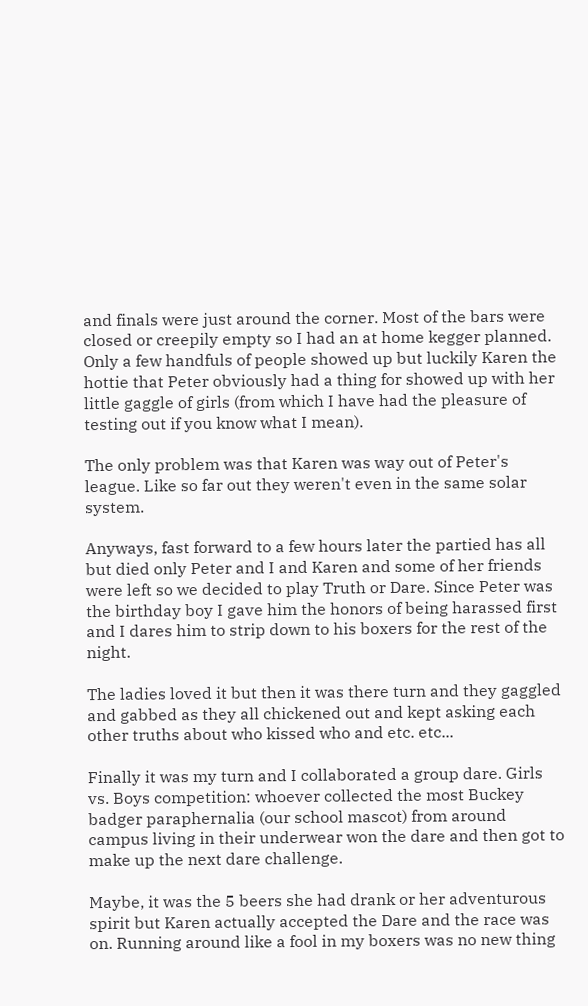and finals were just around the corner. Most of the bars were closed or creepily empty so I had an at home kegger planned. Only a few handfuls of people showed up but luckily Karen the hottie that Peter obviously had a thing for showed up with her little gaggle of girls (from which I have had the pleasure of testing out if you know what I mean).

The only problem was that Karen was way out of Peter's league. Like so far out they weren't even in the same solar system.

Anyways, fast forward to a few hours later the partied has all but died only Peter and I and Karen and some of her friends were left so we decided to play Truth or Dare. Since Peter was the birthday boy I gave him the honors of being harassed first and I dares him to strip down to his boxers for the rest of the night.

The ladies loved it but then it was there turn and they gaggled and gabbed as they all chickened out and kept asking each other truths about who kissed who and etc. etc...

Finally it was my turn and I collaborated a group dare. Girls vs. Boys competition: whoever collected the most Buckey badger paraphernalia (our school mascot) from around campus living in their underwear won the dare and then got to make up the next dare challenge.

Maybe, it was the 5 beers she had drank or her adventurous spirit but Karen actually accepted the Dare and the race was on. Running around like a fool in my boxers was no new thing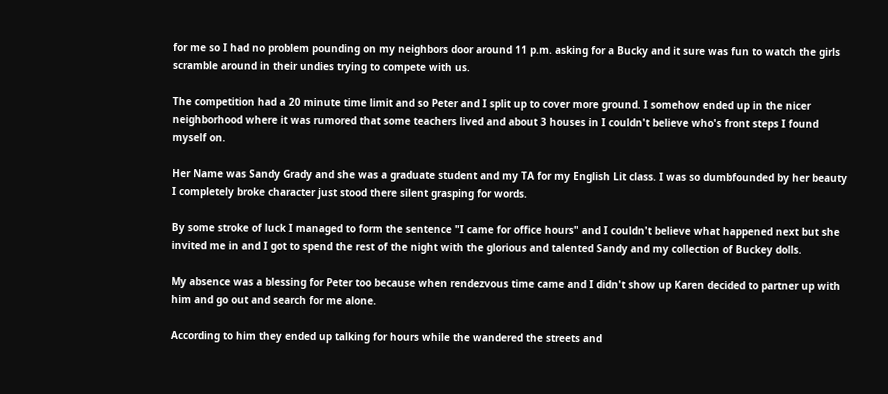for me so I had no problem pounding on my neighbors door around 11 p.m. asking for a Bucky and it sure was fun to watch the girls scramble around in their undies trying to compete with us.

The competition had a 20 minute time limit and so Peter and I split up to cover more ground. I somehow ended up in the nicer neighborhood where it was rumored that some teachers lived and about 3 houses in I couldn't believe who's front steps I found myself on.

Her Name was Sandy Grady and she was a graduate student and my TA for my English Lit class. I was so dumbfounded by her beauty I completely broke character just stood there silent grasping for words.

By some stroke of luck I managed to form the sentence "I came for office hours" and I couldn't believe what happened next but she invited me in and I got to spend the rest of the night with the glorious and talented Sandy and my collection of Buckey dolls.

My absence was a blessing for Peter too because when rendezvous time came and I didn't show up Karen decided to partner up with him and go out and search for me alone.

According to him they ended up talking for hours while the wandered the streets and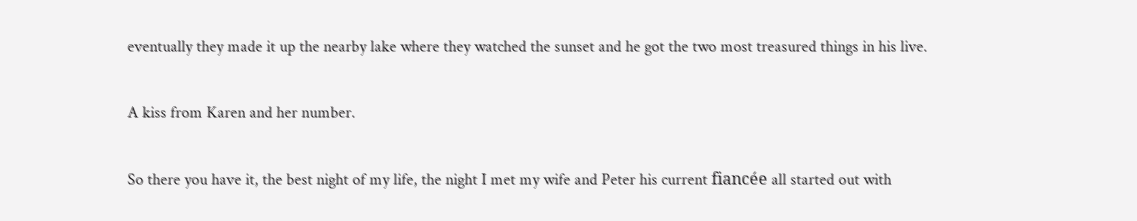eventually they made it up the nearby lake where they watched the sunset and he got the two most treasured things in his live.

A kiss from Karen and her number.

So there you have it, the best night of my life, the night I met my wife and Peter his current fiancée all started out with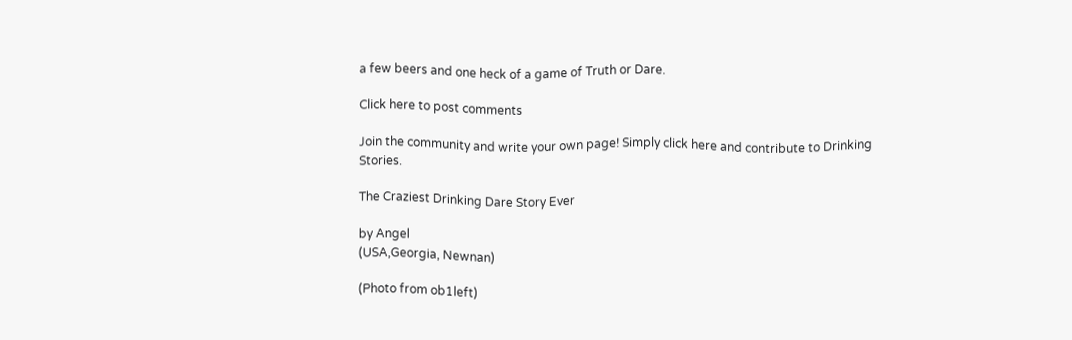a few beers and one heck of a game of Truth or Dare.

Click here to post comments

Join the community and write your own page! Simply click here and contribute to Drinking Stories.

The Craziest Drinking Dare Story Ever

by Angel
(USA,Georgia, Newnan)

(Photo from ob1left)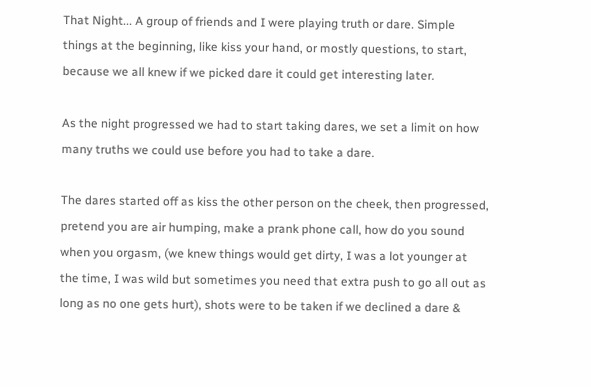That Night... A group of friends and I were playing truth or dare. Simple things at the beginning, like kiss your hand, or mostly questions, to start, because we all knew if we picked dare it could get interesting later.

As the night progressed we had to start taking dares, we set a limit on how many truths we could use before you had to take a dare.

The dares started off as kiss the other person on the cheek, then progressed, pretend you are air humping, make a prank phone call, how do you sound when you orgasm, (we knew things would get dirty, I was a lot younger at the time, I was wild but sometimes you need that extra push to go all out as long as no one gets hurt), shots were to be taken if we declined a dare &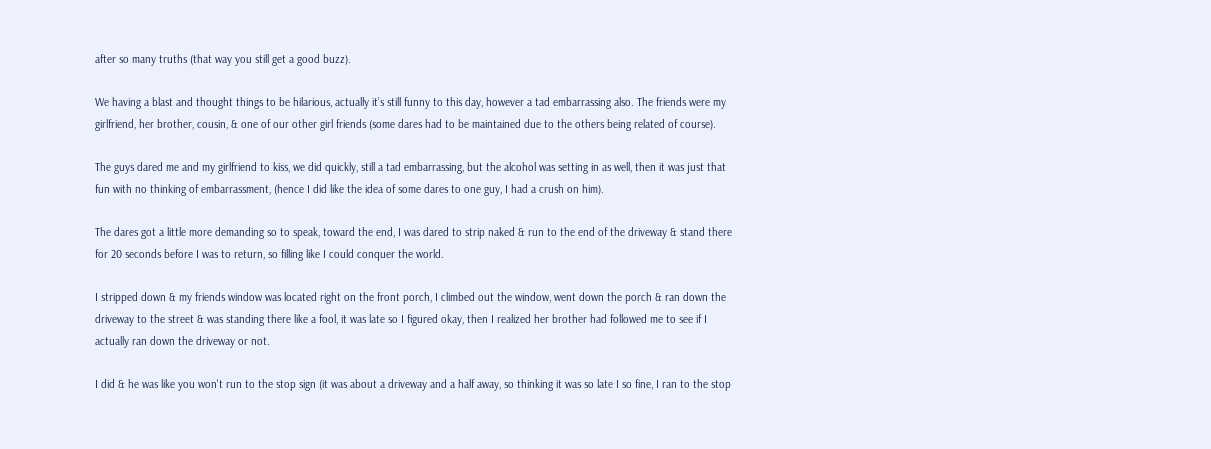after so many truths (that way you still get a good buzz).

We having a blast and thought things to be hilarious, actually it’s still funny to this day, however a tad embarrassing also. The friends were my girlfriend, her brother, cousin, & one of our other girl friends (some dares had to be maintained due to the others being related of course).

The guys dared me and my girlfriend to kiss, we did quickly, still a tad embarrassing, but the alcohol was setting in as well, then it was just that fun with no thinking of embarrassment, (hence I did like the idea of some dares to one guy, I had a crush on him).

The dares got a little more demanding so to speak, toward the end, I was dared to strip naked & run to the end of the driveway & stand there for 20 seconds before I was to return, so filling like I could conquer the world.

I stripped down & my friends window was located right on the front porch, I climbed out the window, went down the porch & ran down the driveway to the street & was standing there like a fool, it was late so I figured okay, then I realized her brother had followed me to see if I actually ran down the driveway or not.

I did & he was like you won't run to the stop sign (it was about a driveway and a half away, so thinking it was so late I so fine, I ran to the stop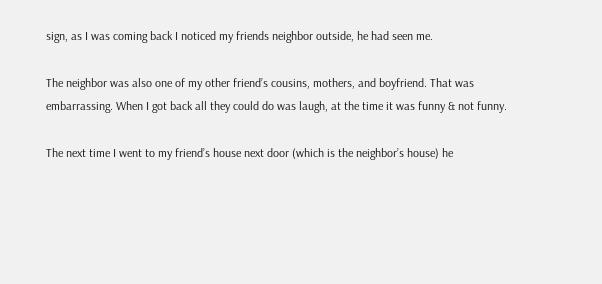sign, as I was coming back I noticed my friends neighbor outside, he had seen me.

The neighbor was also one of my other friend’s cousins, mothers, and boyfriend. That was embarrassing. When I got back all they could do was laugh, at the time it was funny & not funny.

The next time I went to my friend’s house next door (which is the neighbor’s house) he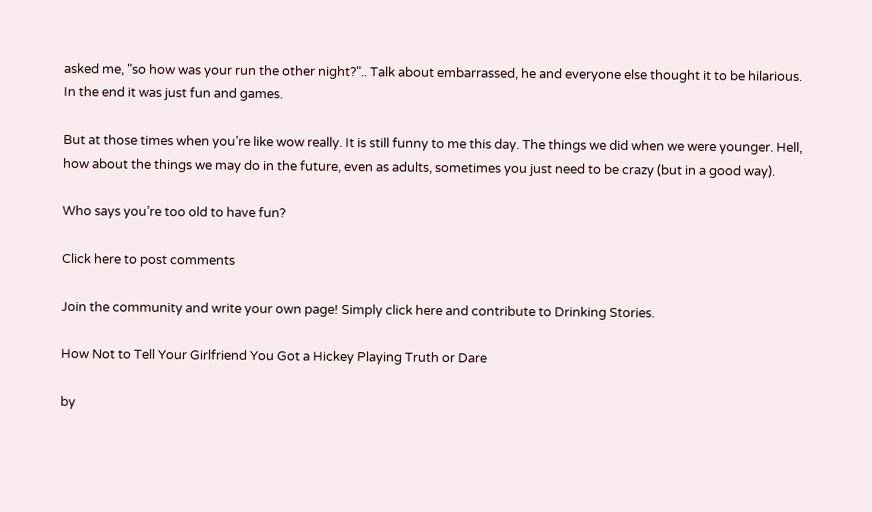asked me, "so how was your run the other night?".. Talk about embarrassed, he and everyone else thought it to be hilarious. In the end it was just fun and games.

But at those times when you’re like wow really. It is still funny to me this day. The things we did when we were younger. Hell, how about the things we may do in the future, even as adults, sometimes you just need to be crazy (but in a good way).

Who says you’re too old to have fun?

Click here to post comments

Join the community and write your own page! Simply click here and contribute to Drinking Stories.

How Not to Tell Your Girlfriend You Got a Hickey Playing Truth or Dare

by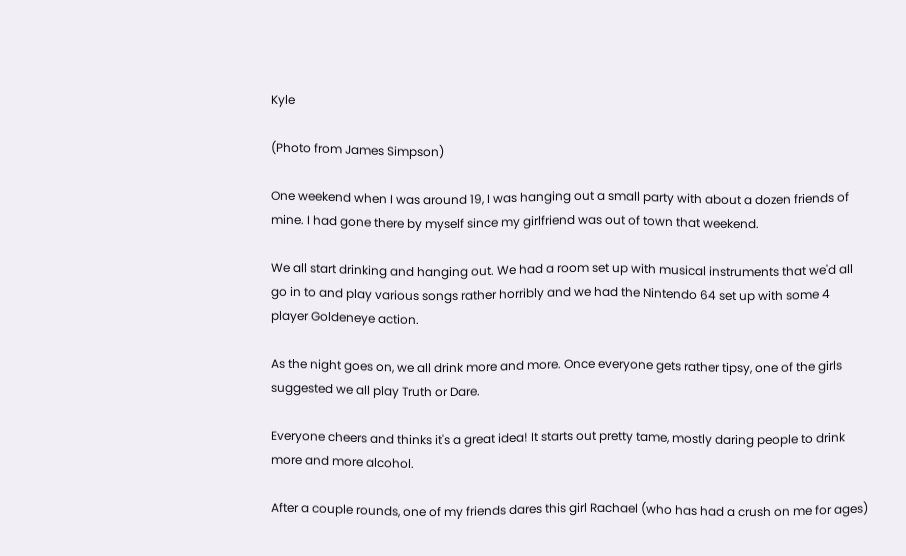Kyle

(Photo from James Simpson)

One weekend when I was around 19, I was hanging out a small party with about a dozen friends of mine. I had gone there by myself since my girlfriend was out of town that weekend.

We all start drinking and hanging out. We had a room set up with musical instruments that we'd all go in to and play various songs rather horribly and we had the Nintendo 64 set up with some 4 player Goldeneye action.

As the night goes on, we all drink more and more. Once everyone gets rather tipsy, one of the girls suggested we all play Truth or Dare.

Everyone cheers and thinks it's a great idea! It starts out pretty tame, mostly daring people to drink more and more alcohol.

After a couple rounds, one of my friends dares this girl Rachael (who has had a crush on me for ages)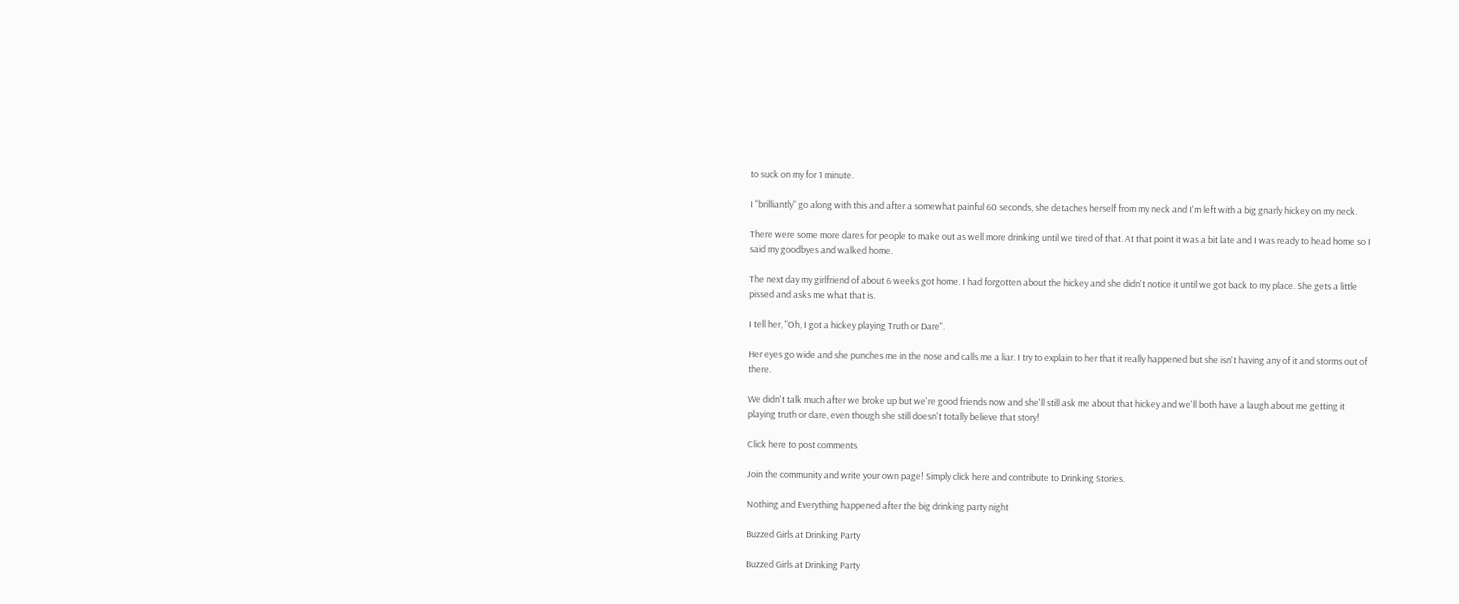to suck on my for 1 minute.

I "brilliantly" go along with this and after a somewhat painful 60 seconds, she detaches herself from my neck and I'm left with a big gnarly hickey on my neck.

There were some more dares for people to make out as well more drinking until we tired of that. At that point it was a bit late and I was ready to head home so I said my goodbyes and walked home.

The next day my girlfriend of about 6 weeks got home. I had forgotten about the hickey and she didn't notice it until we got back to my place. She gets a little pissed and asks me what that is.

I tell her, "Oh, I got a hickey playing Truth or Dare".

Her eyes go wide and she punches me in the nose and calls me a liar. I try to explain to her that it really happened but she isn't having any of it and storms out of there.

We didn't talk much after we broke up but we're good friends now and she'll still ask me about that hickey and we'll both have a laugh about me getting it playing truth or dare, even though she still doesn't totally believe that story!

Click here to post comments

Join the community and write your own page! Simply click here and contribute to Drinking Stories.

Nothing and Everything happened after the big drinking party night

Buzzed Girls at Drinking Party

Buzzed Girls at Drinking Party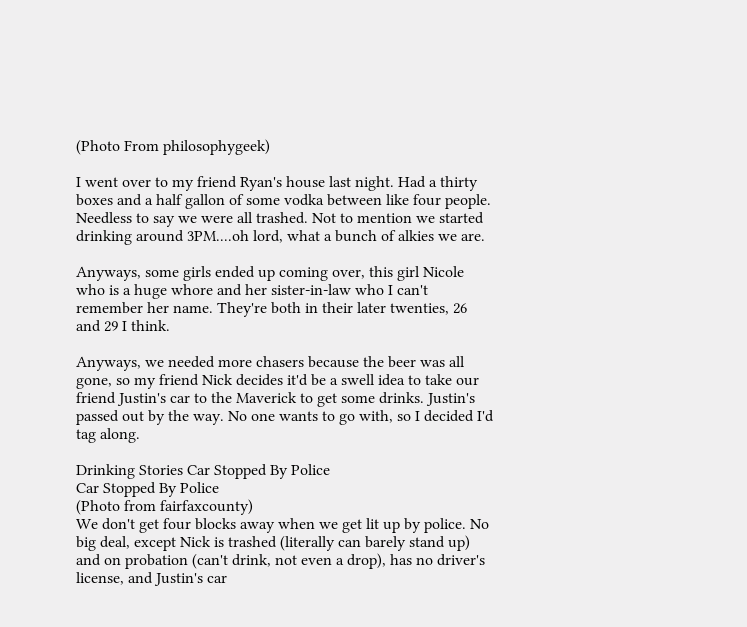(Photo From philosophygeek)

I went over to my friend Ryan's house last night. Had a thirty boxes and a half gallon of some vodka between like four people. Needless to say we were all trashed. Not to mention we started drinking around 3PM....oh lord, what a bunch of alkies we are.

Anyways, some girls ended up coming over, this girl Nicole who is a huge whore and her sister-in-law who I can't remember her name. They're both in their later twenties, 26 and 29 I think.

Anyways, we needed more chasers because the beer was all gone, so my friend Nick decides it'd be a swell idea to take our friend Justin's car to the Maverick to get some drinks. Justin's passed out by the way. No one wants to go with, so I decided I'd tag along.

Drinking Stories Car Stopped By Police
Car Stopped By Police
(Photo from fairfaxcounty)
We don't get four blocks away when we get lit up by police. No big deal, except Nick is trashed (literally can barely stand up) and on probation (can't drink, not even a drop), has no driver's license, and Justin's car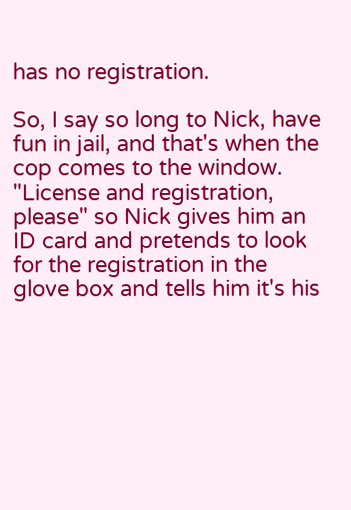has no registration.

So, I say so long to Nick, have fun in jail, and that's when the cop comes to the window. "License and registration, please" so Nick gives him an ID card and pretends to look for the registration in the glove box and tells him it's his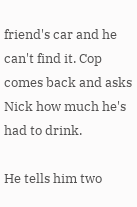friend's car and he can't find it. Cop comes back and asks Nick how much he's had to drink.

He tells him two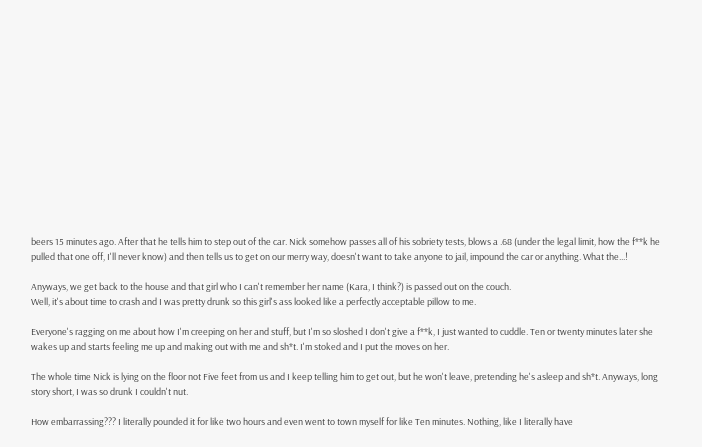beers 15 minutes ago. After that he tells him to step out of the car. Nick somehow passes all of his sobriety tests, blows a .68 (under the legal limit, how the f**k he pulled that one off, I'll never know) and then tells us to get on our merry way, doesn't want to take anyone to jail, impound the car or anything. What the...!

Anyways, we get back to the house and that girl who I can't remember her name (Kara, I think?) is passed out on the couch.
Well, it's about time to crash and I was pretty drunk so this girl's ass looked like a perfectly acceptable pillow to me.

Everyone's ragging on me about how I'm creeping on her and stuff, but I'm so sloshed I don't give a f**k, I just wanted to cuddle. Ten or twenty minutes later she wakes up and starts feeling me up and making out with me and sh*t. I'm stoked and I put the moves on her.

The whole time Nick is lying on the floor not Five feet from us and I keep telling him to get out, but he won't leave, pretending he's asleep and sh*t. Anyways, long story short, I was so drunk I couldn't nut.

How embarrassing??? I literally pounded it for like two hours and even went to town myself for like Ten minutes. Nothing, like I literally have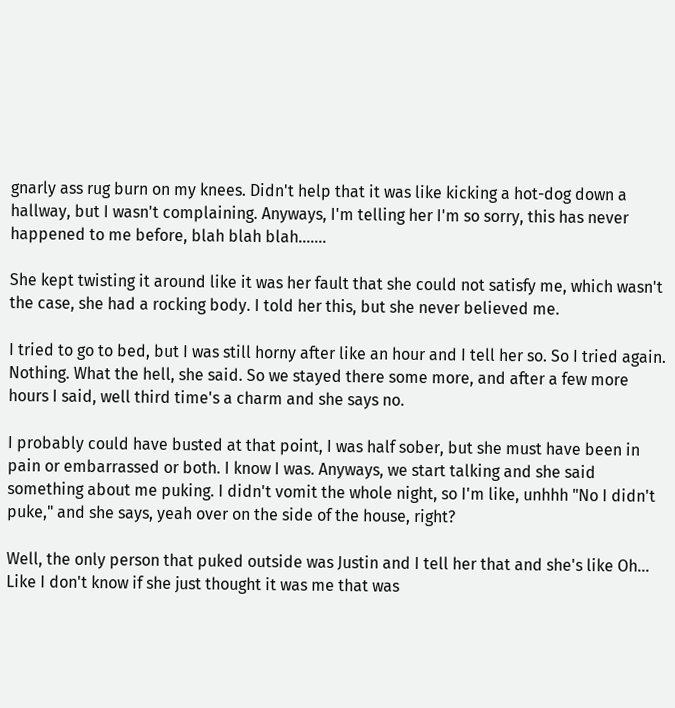gnarly ass rug burn on my knees. Didn't help that it was like kicking a hot-dog down a hallway, but I wasn't complaining. Anyways, I'm telling her I'm so sorry, this has never happened to me before, blah blah blah.......

She kept twisting it around like it was her fault that she could not satisfy me, which wasn't the case, she had a rocking body. I told her this, but she never believed me.

I tried to go to bed, but I was still horny after like an hour and I tell her so. So I tried again. Nothing. What the hell, she said. So we stayed there some more, and after a few more hours I said, well third time's a charm and she says no.

I probably could have busted at that point, I was half sober, but she must have been in pain or embarrassed or both. I know I was. Anyways, we start talking and she said something about me puking. I didn't vomit the whole night, so I'm like, unhhh "No I didn't puke," and she says, yeah over on the side of the house, right?

Well, the only person that puked outside was Justin and I tell her that and she's like Oh... Like I don't know if she just thought it was me that was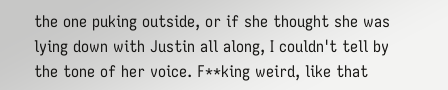the one puking outside, or if she thought she was lying down with Justin all along, I couldn't tell by the tone of her voice. F**king weird, like that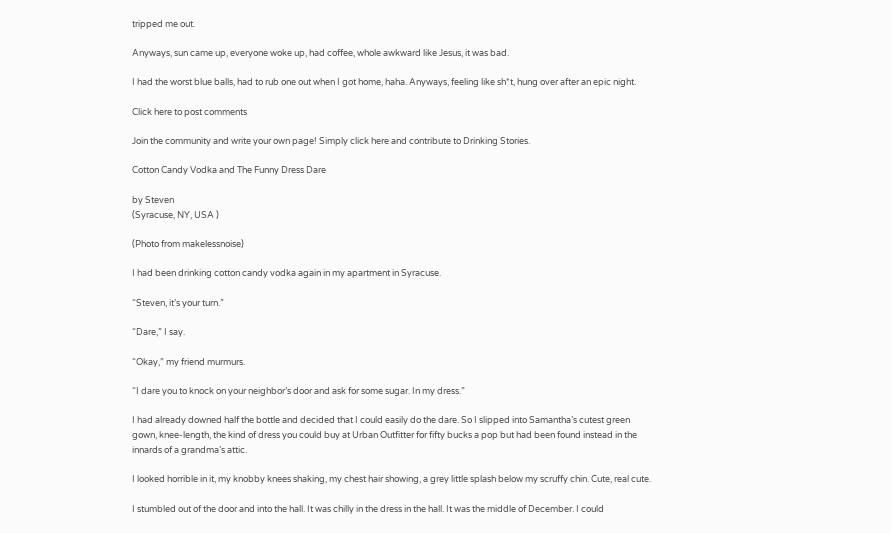tripped me out.

Anyways, sun came up, everyone woke up, had coffee, whole awkward like Jesus, it was bad.

I had the worst blue balls, had to rub one out when I got home, haha. Anyways, feeling like sh*t, hung over after an epic night.

Click here to post comments

Join the community and write your own page! Simply click here and contribute to Drinking Stories.

Cotton Candy Vodka and The Funny Dress Dare

by Steven
(Syracuse, NY, USA )

(Photo from makelessnoise)

I had been drinking cotton candy vodka again in my apartment in Syracuse.

“Steven, it’s your turn.”

“Dare,” I say.

“Okay,” my friend murmurs.

“I dare you to knock on your neighbor’s door and ask for some sugar. In my dress.”

I had already downed half the bottle and decided that I could easily do the dare. So I slipped into Samantha’s cutest green gown, knee-length, the kind of dress you could buy at Urban Outfitter for fifty bucks a pop but had been found instead in the innards of a grandma’s attic.

I looked horrible in it, my knobby knees shaking, my chest hair showing, a grey little splash below my scruffy chin. Cute, real cute.

I stumbled out of the door and into the hall. It was chilly in the dress in the hall. It was the middle of December. I could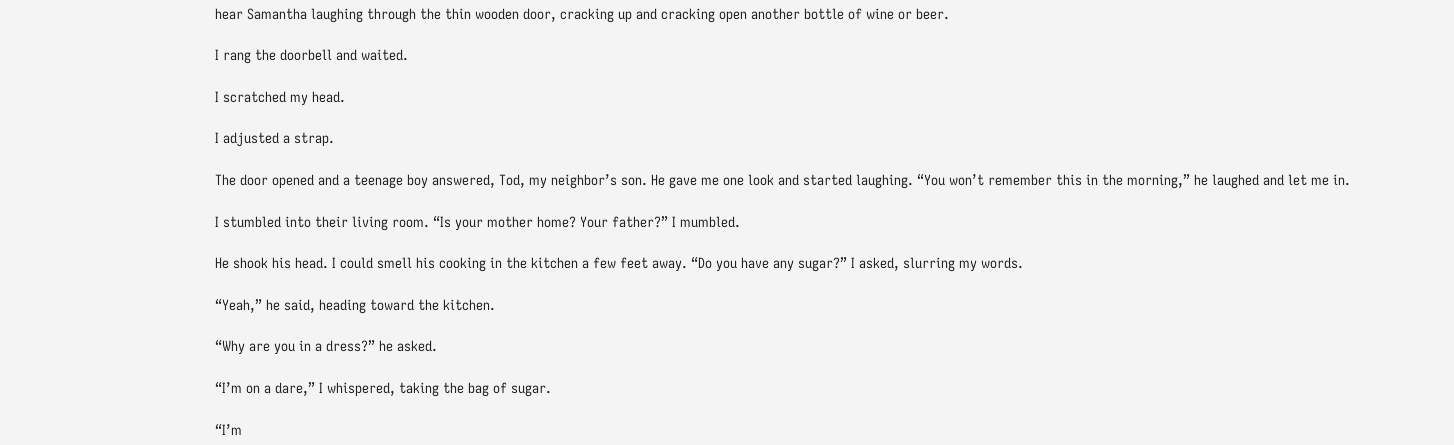hear Samantha laughing through the thin wooden door, cracking up and cracking open another bottle of wine or beer.

I rang the doorbell and waited.

I scratched my head.

I adjusted a strap.

The door opened and a teenage boy answered, Tod, my neighbor’s son. He gave me one look and started laughing. “You won’t remember this in the morning,” he laughed and let me in.

I stumbled into their living room. “Is your mother home? Your father?” I mumbled.

He shook his head. I could smell his cooking in the kitchen a few feet away. “Do you have any sugar?” I asked, slurring my words.

“Yeah,” he said, heading toward the kitchen.

“Why are you in a dress?” he asked.

“I’m on a dare,” I whispered, taking the bag of sugar.

“I’m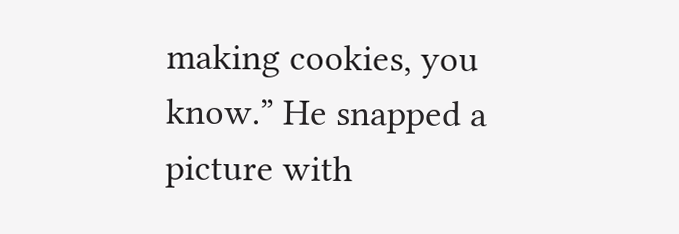making cookies, you know.” He snapped a picture with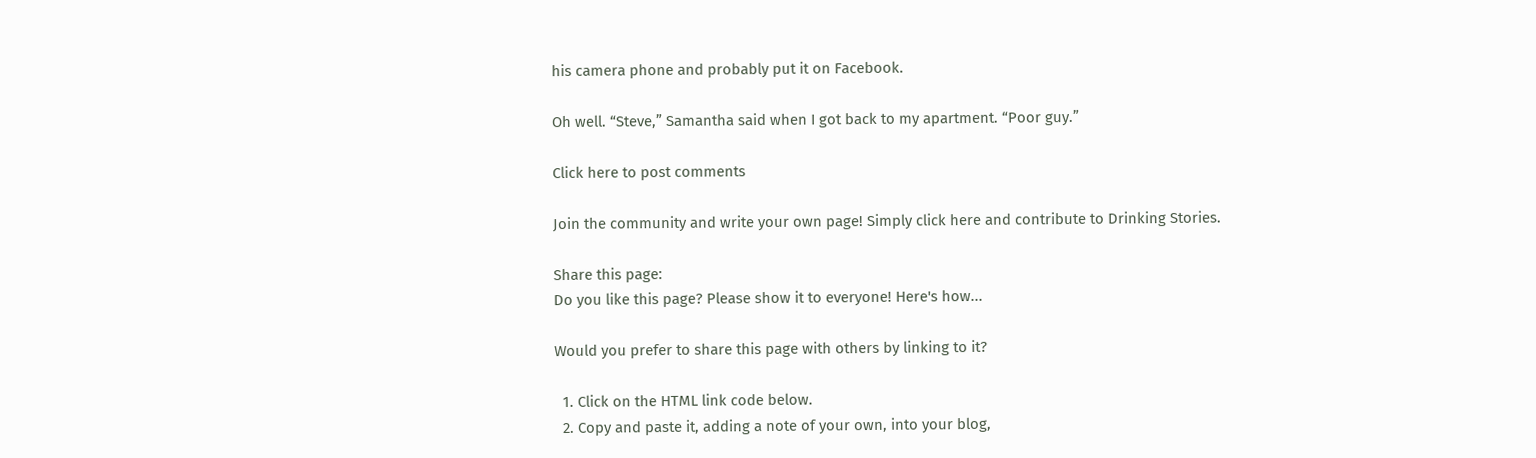his camera phone and probably put it on Facebook.

Oh well. “Steve,” Samantha said when I got back to my apartment. “Poor guy.”

Click here to post comments

Join the community and write your own page! Simply click here and contribute to Drinking Stories.

Share this page:
Do you like this page? Please show it to everyone! Here's how...

Would you prefer to share this page with others by linking to it?

  1. Click on the HTML link code below.
  2. Copy and paste it, adding a note of your own, into your blog,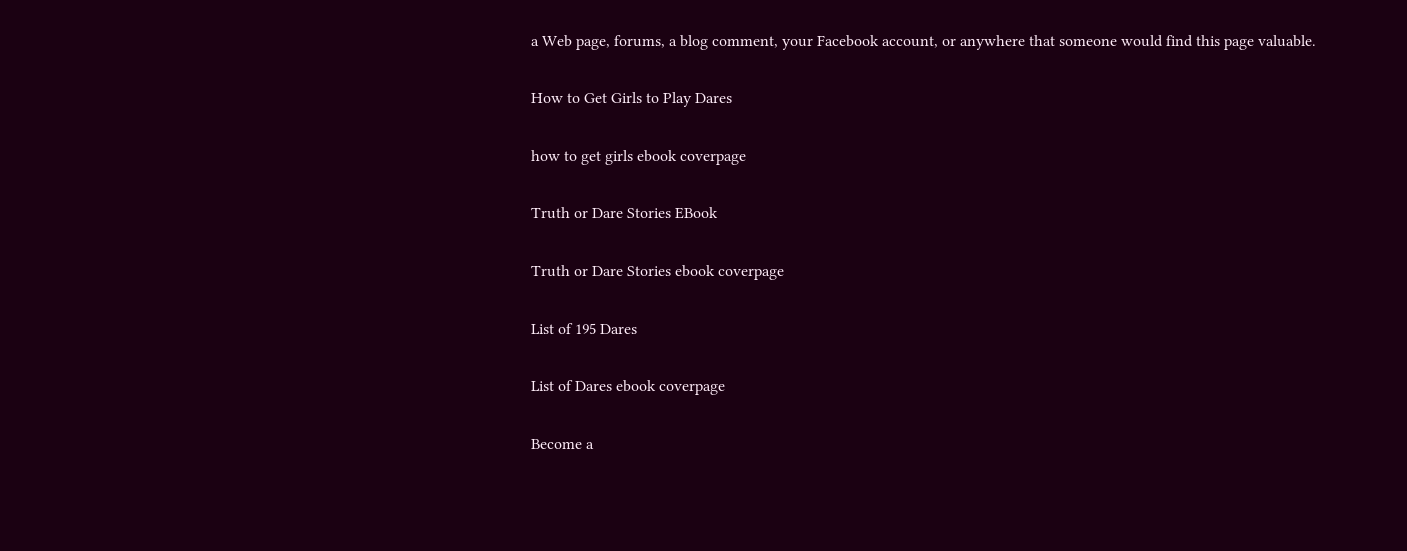a Web page, forums, a blog comment, your Facebook account, or anywhere that someone would find this page valuable.

How to Get Girls to Play Dares

how to get girls ebook coverpage

Truth or Dare Stories EBook

Truth or Dare Stories ebook coverpage

List of 195 Dares

List of Dares ebook coverpage

Become a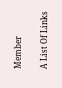Member

A List Of Links